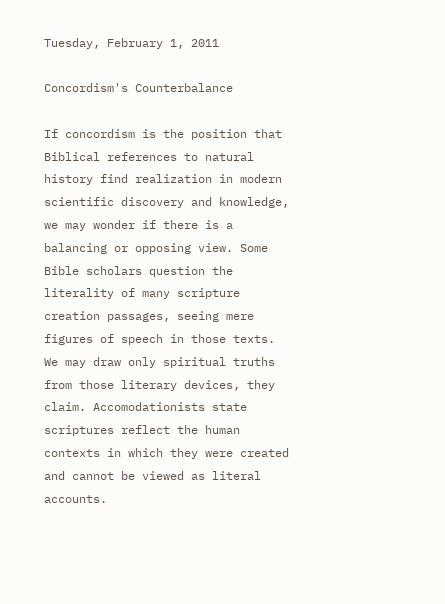Tuesday, February 1, 2011

Concordism's Counterbalance

If concordism is the position that Biblical references to natural history find realization in modern scientific discovery and knowledge, we may wonder if there is a balancing or opposing view. Some Bible scholars question the literality of many scripture creation passages, seeing mere figures of speech in those texts. We may draw only spiritual truths from those literary devices, they claim. Accomodationists state scriptures reflect the human contexts in which they were created and cannot be viewed as literal accounts.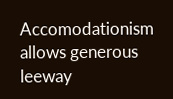Accomodationism allows generous leeway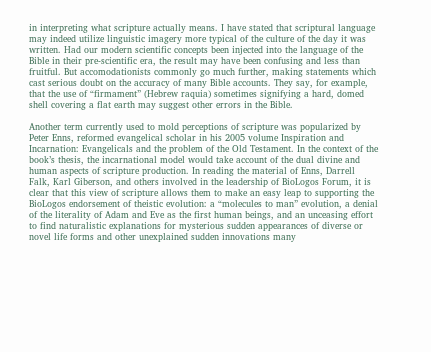in interpreting what scripture actually means. I have stated that scriptural language may indeed utilize linguistic imagery more typical of the culture of the day it was written. Had our modern scientific concepts been injected into the language of the Bible in their pre-scientific era, the result may have been confusing and less than fruitful. But accomodationists commonly go much further, making statements which cast serious doubt on the accuracy of many Bible accounts. They say, for example, that the use of “firmament” (Hebrew raquia) sometimes signifying a hard, domed shell covering a flat earth may suggest other errors in the Bible.

Another term currently used to mold perceptions of scripture was popularized by Peter Enns, reformed evangelical scholar in his 2005 volume Inspiration and Incarnation: Evangelicals and the problem of the Old Testament. In the context of the book’s thesis, the incarnational model would take account of the dual divine and human aspects of scripture production. In reading the material of Enns, Darrell Falk, Karl Giberson, and others involved in the leadership of BioLogos Forum, it is clear that this view of scripture allows them to make an easy leap to supporting the BioLogos endorsement of theistic evolution: a “molecules to man” evolution, a denial of the literality of Adam and Eve as the first human beings, and an unceasing effort to find naturalistic explanations for mysterious sudden appearances of diverse or novel life forms and other unexplained sudden innovations many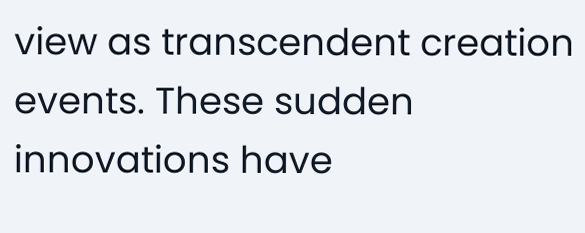view as transcendent creation events. These sudden innovations have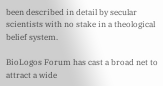been described in detail by secular scientists with no stake in a theological belief system.

BioLogos Forum has cast a broad net to attract a wide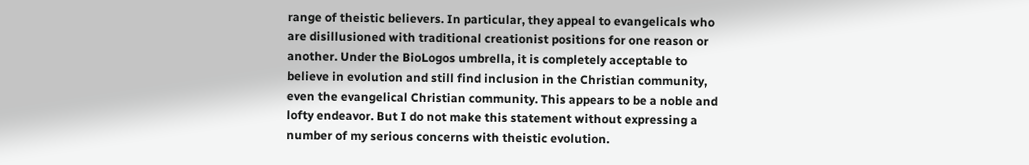range of theistic believers. In particular, they appeal to evangelicals who are disillusioned with traditional creationist positions for one reason or another. Under the BioLogos umbrella, it is completely acceptable to believe in evolution and still find inclusion in the Christian community, even the evangelical Christian community. This appears to be a noble and lofty endeavor. But I do not make this statement without expressing a number of my serious concerns with theistic evolution.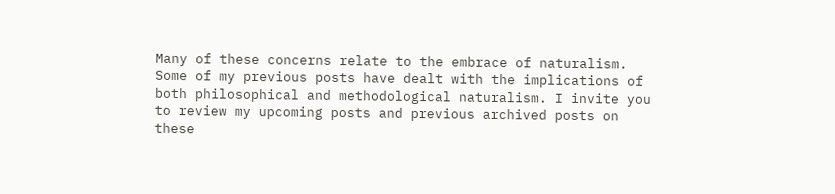Many of these concerns relate to the embrace of naturalism. Some of my previous posts have dealt with the implications of both philosophical and methodological naturalism. I invite you to review my upcoming posts and previous archived posts on these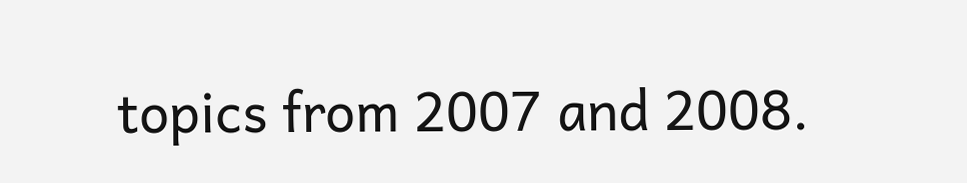topics from 2007 and 2008.